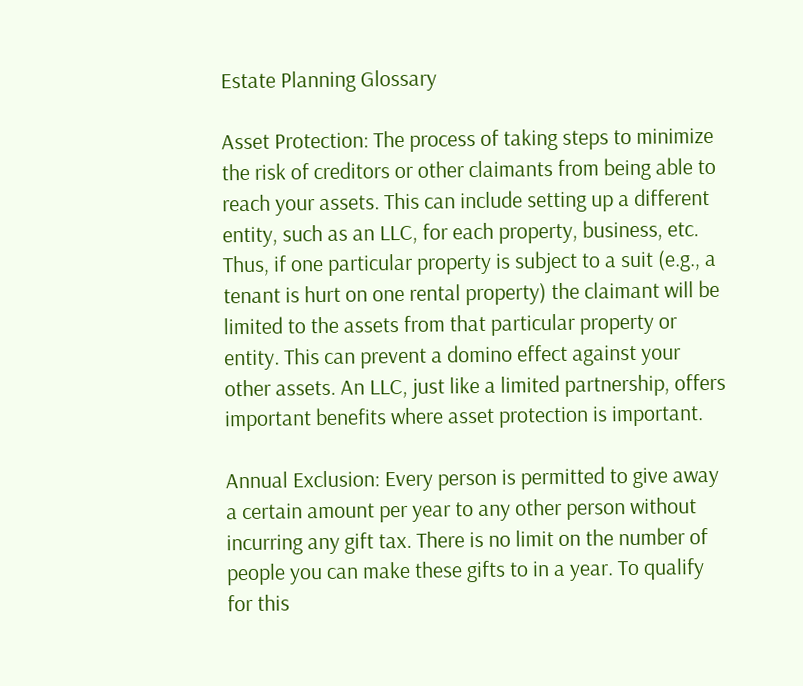Estate Planning Glossary

Asset Protection: The process of taking steps to minimize the risk of creditors or other claimants from being able to reach your assets. This can include setting up a different entity, such as an LLC, for each property, business, etc. Thus, if one particular property is subject to a suit (e.g., a tenant is hurt on one rental property) the claimant will be limited to the assets from that particular property or entity. This can prevent a domino effect against your other assets. An LLC, just like a limited partnership, offers important benefits where asset protection is important.

Annual Exclusion: Every person is permitted to give away a certain amount per year to any other person without incurring any gift tax. There is no limit on the number of people you can make these gifts to in a year. To qualify for this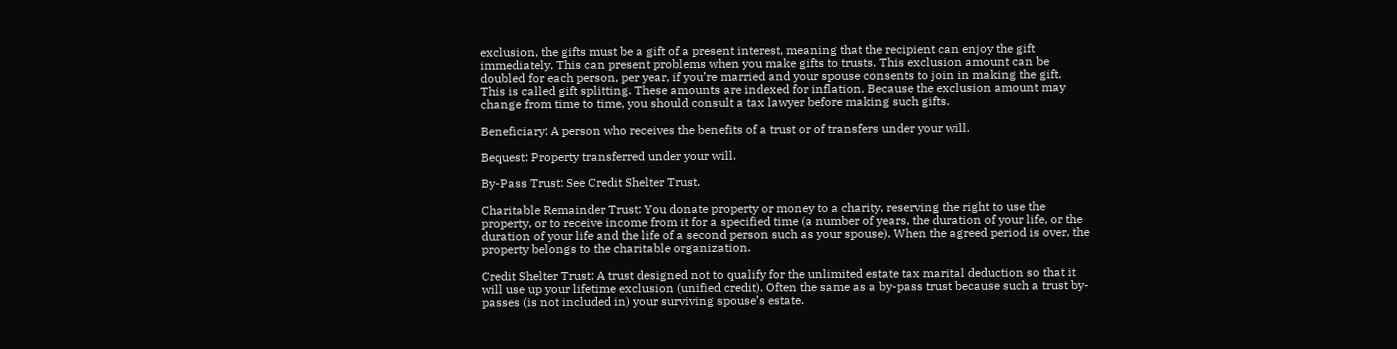exclusion, the gifts must be a gift of a present interest, meaning that the recipient can enjoy the gift immediately. This can present problems when you make gifts to trusts. This exclusion amount can be doubled for each person, per year, if you’re married and your spouse consents to join in making the gift. This is called gift splitting. These amounts are indexed for inflation. Because the exclusion amount may change from time to time, you should consult a tax lawyer before making such gifts.

Beneficiary: A person who receives the benefits of a trust or of transfers under your will.

Bequest: Property transferred under your will.

By-Pass Trust: See Credit Shelter Trust.

Charitable Remainder Trust: You donate property or money to a charity, reserving the right to use the property, or to receive income from it for a specified time (a number of years, the duration of your life, or the duration of your life and the life of a second person such as your spouse). When the agreed period is over, the property belongs to the charitable organization.

Credit Shelter Trust: A trust designed not to qualify for the unlimited estate tax marital deduction so that it will use up your lifetime exclusion (unified credit). Often the same as a by-pass trust because such a trust by-passes (is not included in) your surviving spouse’s estate.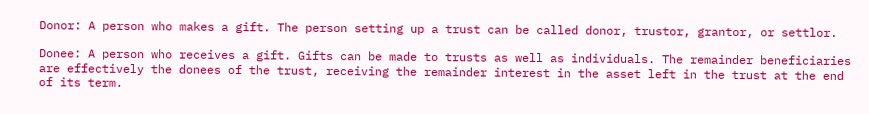Donor: A person who makes a gift. The person setting up a trust can be called donor, trustor, grantor, or settlor.

Donee: A person who receives a gift. Gifts can be made to trusts as well as individuals. The remainder beneficiaries are effectively the donees of the trust, receiving the remainder interest in the asset left in the trust at the end of its term.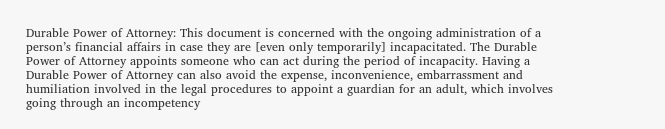Durable Power of Attorney: This document is concerned with the ongoing administration of a person’s financial affairs in case they are [even only temporarily] incapacitated. The Durable Power of Attorney appoints someone who can act during the period of incapacity. Having a Durable Power of Attorney can also avoid the expense, inconvenience, embarrassment and humiliation involved in the legal procedures to appoint a guardian for an adult, which involves going through an incompetency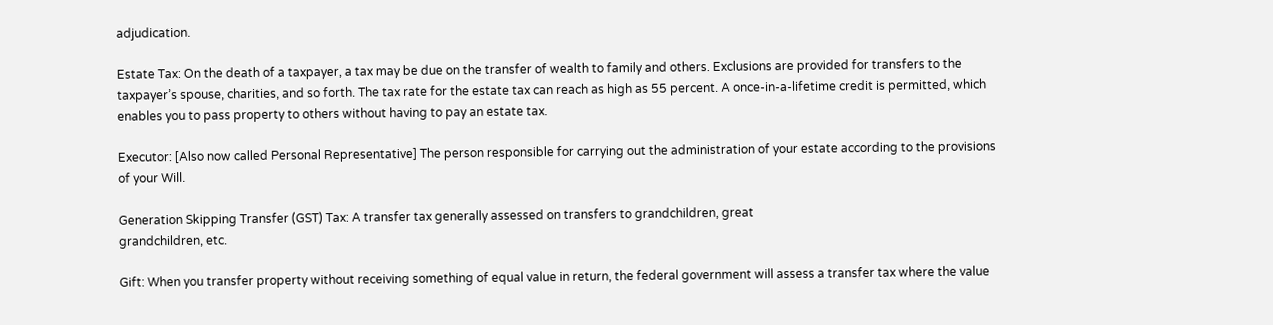adjudication.

Estate Tax: On the death of a taxpayer, a tax may be due on the transfer of wealth to family and others. Exclusions are provided for transfers to the taxpayer’s spouse, charities, and so forth. The tax rate for the estate tax can reach as high as 55 percent. A once-in-a-lifetime credit is permitted, which enables you to pass property to others without having to pay an estate tax.

Executor: [Also now called Personal Representative] The person responsible for carrying out the administration of your estate according to the provisions of your Will.

Generation Skipping Transfer (GST) Tax: A transfer tax generally assessed on transfers to grandchildren, great
grandchildren, etc.

Gift: When you transfer property without receiving something of equal value in return, the federal government will assess a transfer tax where the value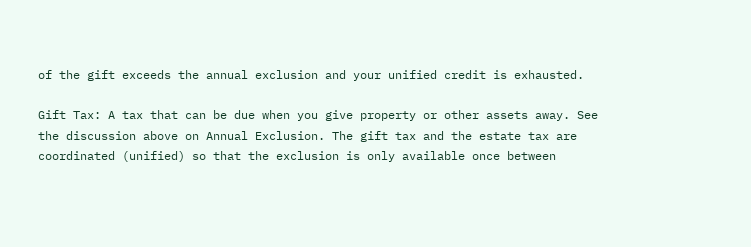of the gift exceeds the annual exclusion and your unified credit is exhausted.

Gift Tax: A tax that can be due when you give property or other assets away. See the discussion above on Annual Exclusion. The gift tax and the estate tax are coordinated (unified) so that the exclusion is only available once between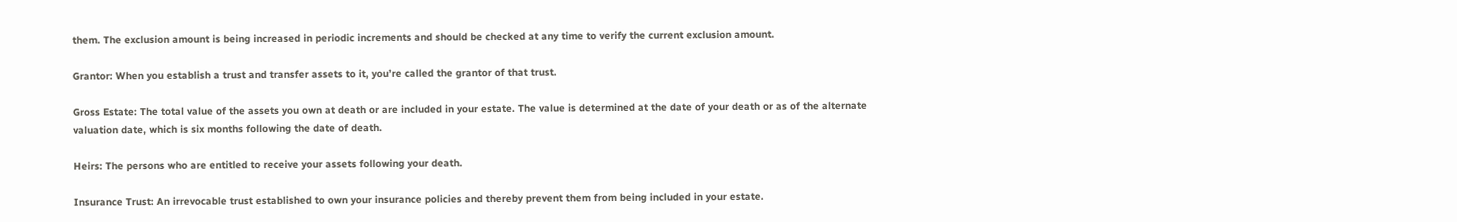them. The exclusion amount is being increased in periodic increments and should be checked at any time to verify the current exclusion amount.

Grantor: When you establish a trust and transfer assets to it, you’re called the grantor of that trust.

Gross Estate: The total value of the assets you own at death or are included in your estate. The value is determined at the date of your death or as of the alternate valuation date, which is six months following the date of death.

Heirs: The persons who are entitled to receive your assets following your death.

Insurance Trust: An irrevocable trust established to own your insurance policies and thereby prevent them from being included in your estate.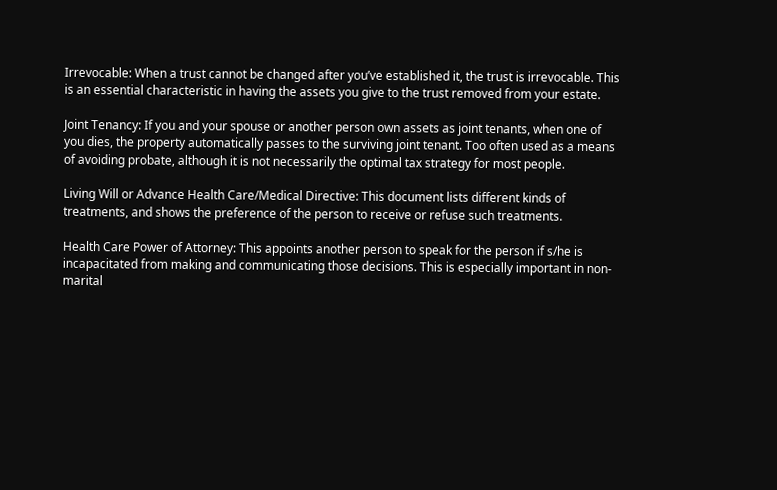Irrevocable: When a trust cannot be changed after you’ve established it, the trust is irrevocable. This is an essential characteristic in having the assets you give to the trust removed from your estate.

Joint Tenancy: If you and your spouse or another person own assets as joint tenants, when one of you dies, the property automatically passes to the surviving joint tenant. Too often used as a means of avoiding probate, although it is not necessarily the optimal tax strategy for most people.

Living Will or Advance Health Care/Medical Directive: This document lists different kinds of treatments, and shows the preference of the person to receive or refuse such treatments.

Health Care Power of Attorney: This appoints another person to speak for the person if s/he is incapacitated from making and communicating those decisions. This is especially important in non-marital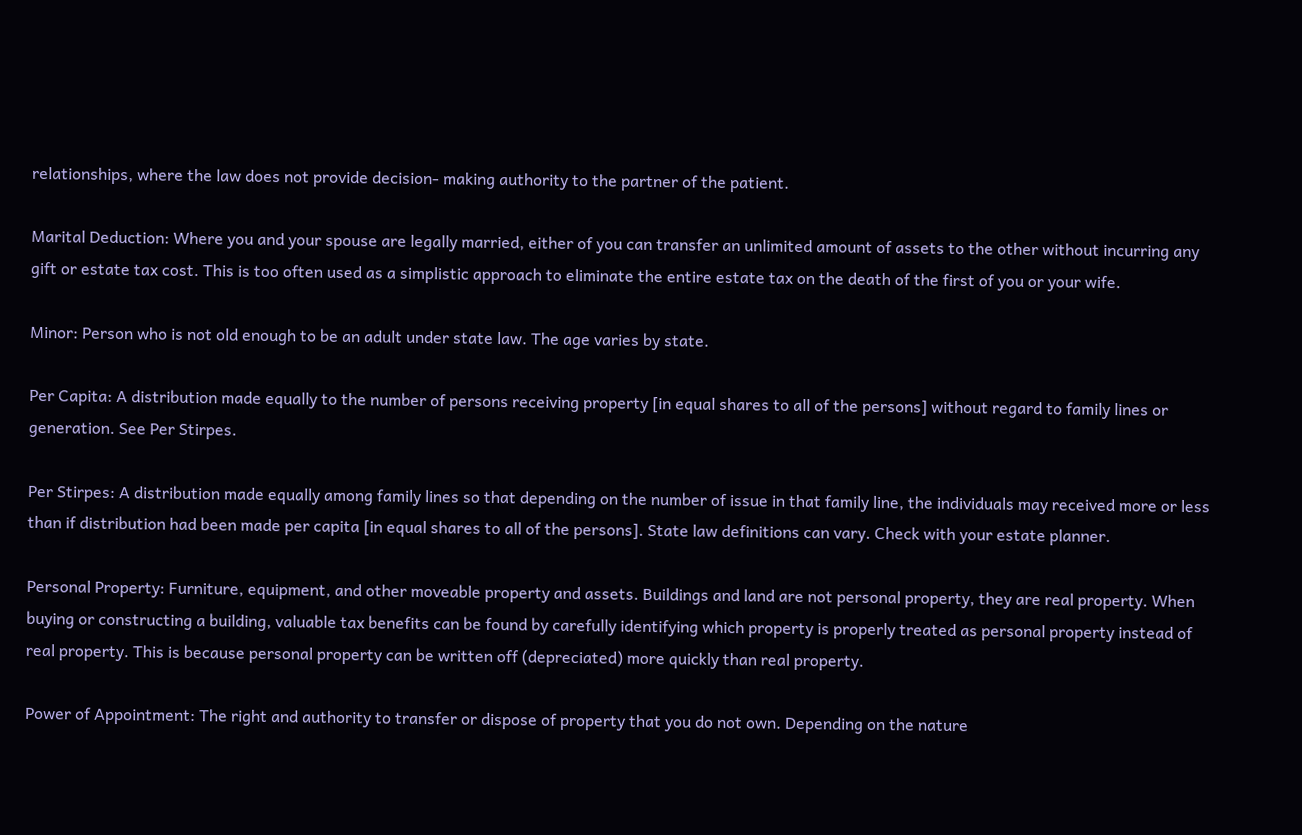relationships, where the law does not provide decision- making authority to the partner of the patient.

Marital Deduction: Where you and your spouse are legally married, either of you can transfer an unlimited amount of assets to the other without incurring any gift or estate tax cost. This is too often used as a simplistic approach to eliminate the entire estate tax on the death of the first of you or your wife.

Minor: Person who is not old enough to be an adult under state law. The age varies by state.

Per Capita: A distribution made equally to the number of persons receiving property [in equal shares to all of the persons] without regard to family lines or generation. See Per Stirpes.

Per Stirpes: A distribution made equally among family lines so that depending on the number of issue in that family line, the individuals may received more or less than if distribution had been made per capita [in equal shares to all of the persons]. State law definitions can vary. Check with your estate planner.

Personal Property: Furniture, equipment, and other moveable property and assets. Buildings and land are not personal property, they are real property. When buying or constructing a building, valuable tax benefits can be found by carefully identifying which property is properly treated as personal property instead of real property. This is because personal property can be written off (depreciated) more quickly than real property.

Power of Appointment: The right and authority to transfer or dispose of property that you do not own. Depending on the nature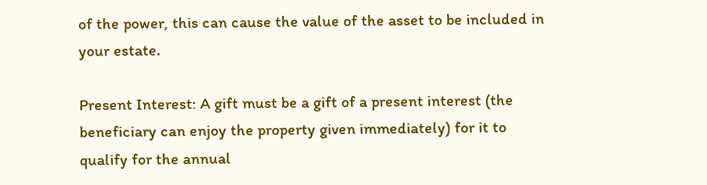of the power, this can cause the value of the asset to be included in your estate.

Present Interest: A gift must be a gift of a present interest (the beneficiary can enjoy the property given immediately) for it to qualify for the annual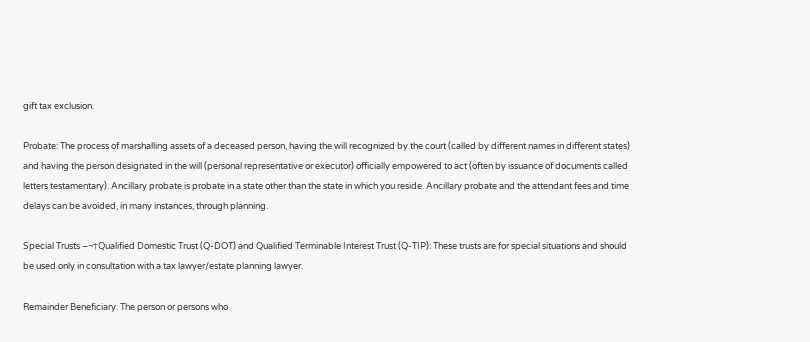gift tax exclusion.

Probate: The process of marshalling assets of a deceased person, having the will recognized by the court (called by different names in different states) and having the person designated in the will (personal representative or executor) officially empowered to act (often by issuance of documents called letters testamentary). Ancillary probate is probate in a state other than the state in which you reside. Ancillary probate and the attendant fees and time delays can be avoided, in many instances, through planning.

Special Trusts –¬†Qualified Domestic Trust (Q-DOT) and Qualified Terminable Interest Trust (Q-TIP): These trusts are for special situations and should be used only in consultation with a tax lawyer/estate planning lawyer.

Remainder Beneficiary: The person or persons who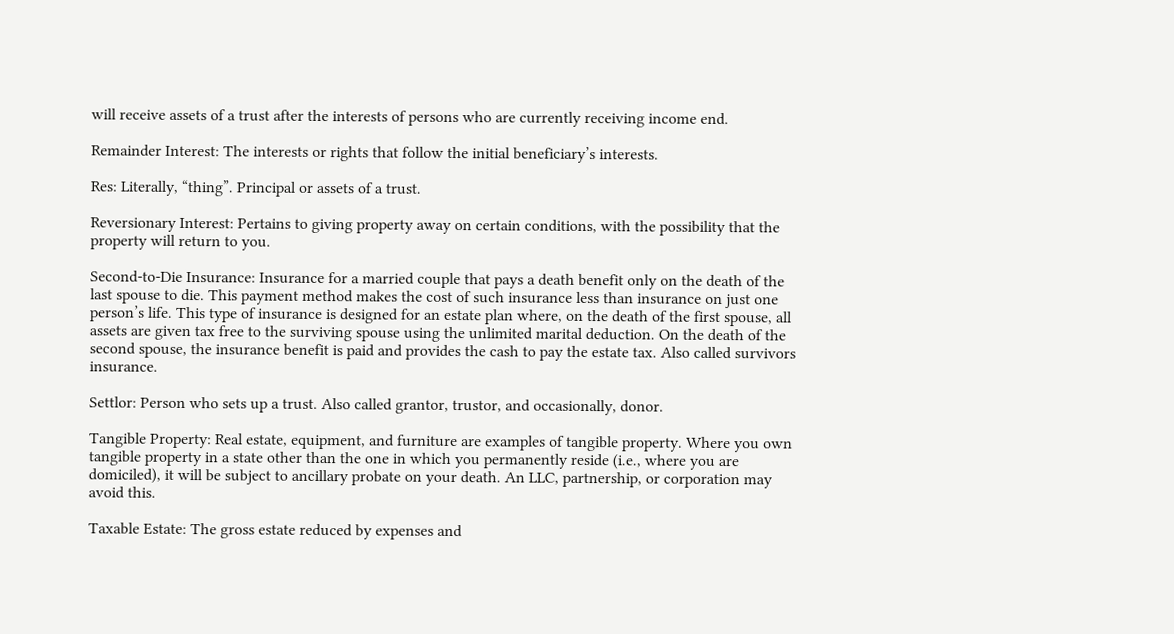will receive assets of a trust after the interests of persons who are currently receiving income end.

Remainder Interest: The interests or rights that follow the initial beneficiary’s interests.

Res: Literally, “thing”. Principal or assets of a trust.

Reversionary Interest: Pertains to giving property away on certain conditions, with the possibility that the property will return to you.

Second-to-Die Insurance: Insurance for a married couple that pays a death benefit only on the death of the last spouse to die. This payment method makes the cost of such insurance less than insurance on just one person’s life. This type of insurance is designed for an estate plan where, on the death of the first spouse, all assets are given tax free to the surviving spouse using the unlimited marital deduction. On the death of the second spouse, the insurance benefit is paid and provides the cash to pay the estate tax. Also called survivors insurance.

Settlor: Person who sets up a trust. Also called grantor, trustor, and occasionally, donor.

Tangible Property: Real estate, equipment, and furniture are examples of tangible property. Where you own tangible property in a state other than the one in which you permanently reside (i.e., where you are domiciled), it will be subject to ancillary probate on your death. An LLC, partnership, or corporation may avoid this.

Taxable Estate: The gross estate reduced by expenses and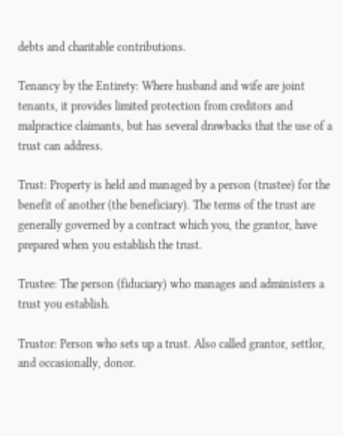debts and charitable contributions.

Tenancy by the Entirety: Where husband and wife are joint tenants, it provides limited protection from creditors and malpractice claimants, but has several drawbacks that the use of a trust can address.

Trust: Property is held and managed by a person (trustee) for the benefit of another (the beneficiary). The terms of the trust are generally governed by a contract which you, the grantor, have prepared when you establish the trust.

Trustee: The person (fiduciary) who manages and administers a trust you establish.

Trustor: Person who sets up a trust. Also called grantor, settlor, and occasionally, donor.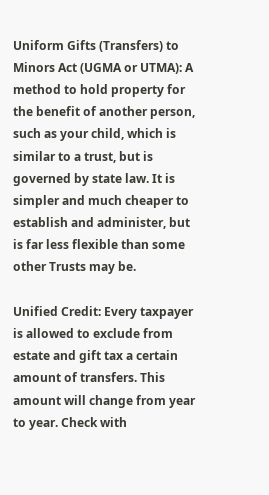Uniform Gifts (Transfers) to Minors Act (UGMA or UTMA): A method to hold property for the benefit of another person, such as your child, which is similar to a trust, but is governed by state law. It is simpler and much cheaper to establish and administer, but is far less flexible than some other Trusts may be.

Unified Credit: Every taxpayer is allowed to exclude from estate and gift tax a certain amount of transfers. This amount will change from year to year. Check with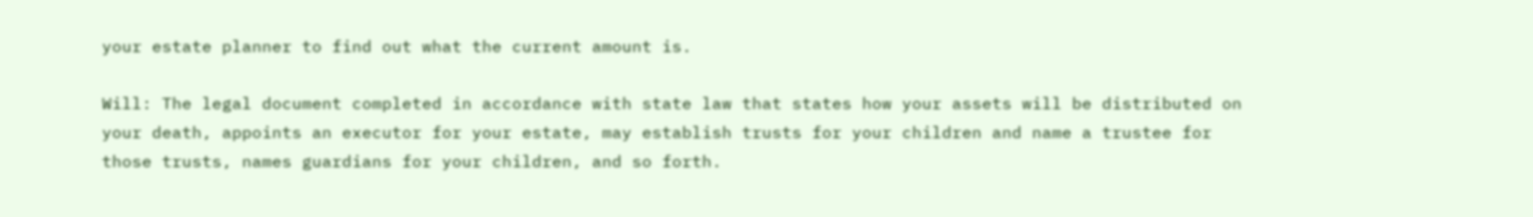your estate planner to find out what the current amount is.

Will: The legal document completed in accordance with state law that states how your assets will be distributed on your death, appoints an executor for your estate, may establish trusts for your children and name a trustee for those trusts, names guardians for your children, and so forth.